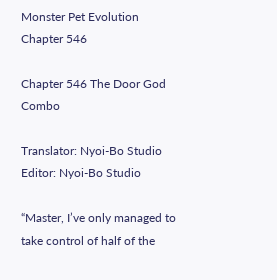Monster Pet Evolution Chapter 546

Chapter 546 The Door God Combo

Translator: Nyoi-Bo Studio  Editor: Nyoi-Bo Studio

“Master, I’ve only managed to take control of half of the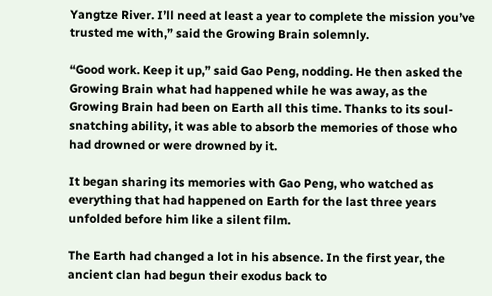Yangtze River. I’ll need at least a year to complete the mission you’ve trusted me with,” said the Growing Brain solemnly.

“Good work. Keep it up,” said Gao Peng, nodding. He then asked the Growing Brain what had happened while he was away, as the Growing Brain had been on Earth all this time. Thanks to its soul-snatching ability, it was able to absorb the memories of those who had drowned or were drowned by it.

It began sharing its memories with Gao Peng, who watched as everything that had happened on Earth for the last three years unfolded before him like a silent film.

The Earth had changed a lot in his absence. In the first year, the ancient clan had begun their exodus back to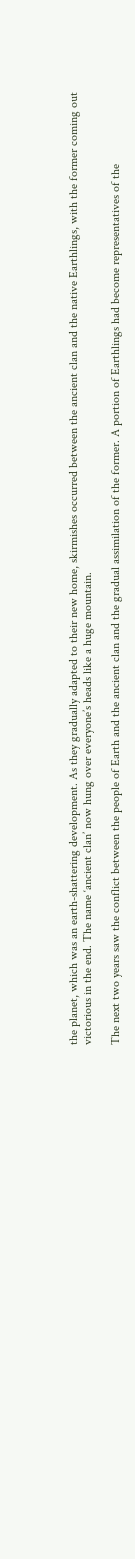the planet, which was an earth-shattering development. As they gradually adapted to their new home, skirmishes occurred between the ancient clan and the native Earthlings, with the former coming out victorious in the end. The name ‘ancient clan’ now hung over everyone’s heads like a huge mountain.

The next two years saw the conflict between the people of Earth and the ancient clan and the gradual assimilation of the former. A portion of Earthlings had become representatives of the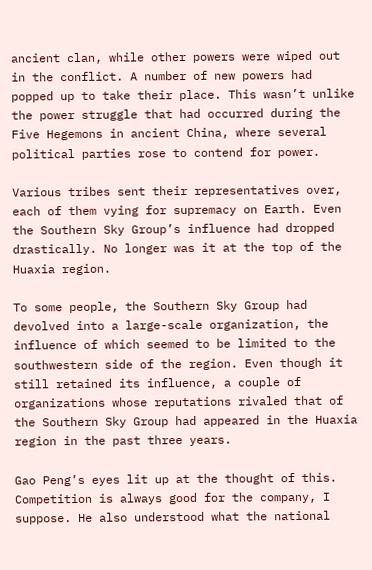ancient clan, while other powers were wiped out in the conflict. A number of new powers had popped up to take their place. This wasn’t unlike the power struggle that had occurred during the Five Hegemons in ancient China, where several political parties rose to contend for power.

Various tribes sent their representatives over, each of them vying for supremacy on Earth. Even the Southern Sky Group’s influence had dropped drastically. No longer was it at the top of the Huaxia region.

To some people, the Southern Sky Group had devolved into a large-scale organization, the influence of which seemed to be limited to the southwestern side of the region. Even though it still retained its influence, a couple of organizations whose reputations rivaled that of the Southern Sky Group had appeared in the Huaxia region in the past three years.

Gao Peng’s eyes lit up at the thought of this. Competition is always good for the company, I suppose. He also understood what the national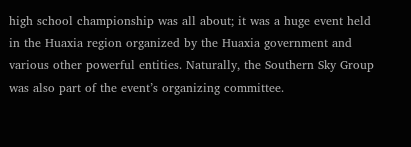high school championship was all about; it was a huge event held in the Huaxia region organized by the Huaxia government and various other powerful entities. Naturally, the Southern Sky Group was also part of the event’s organizing committee.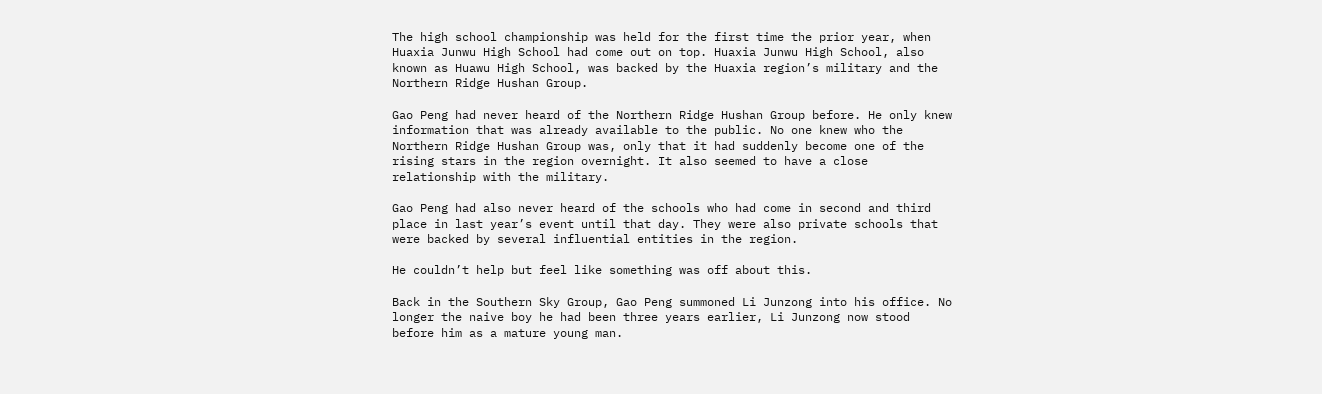The high school championship was held for the first time the prior year, when Huaxia Junwu High School had come out on top. Huaxia Junwu High School, also known as Huawu High School, was backed by the Huaxia region’s military and the Northern Ridge Hushan Group.

Gao Peng had never heard of the Northern Ridge Hushan Group before. He only knew information that was already available to the public. No one knew who the Northern Ridge Hushan Group was, only that it had suddenly become one of the rising stars in the region overnight. It also seemed to have a close relationship with the military.

Gao Peng had also never heard of the schools who had come in second and third place in last year’s event until that day. They were also private schools that were backed by several influential entities in the region.

He couldn’t help but feel like something was off about this.

Back in the Southern Sky Group, Gao Peng summoned Li Junzong into his office. No longer the naive boy he had been three years earlier, Li Junzong now stood before him as a mature young man.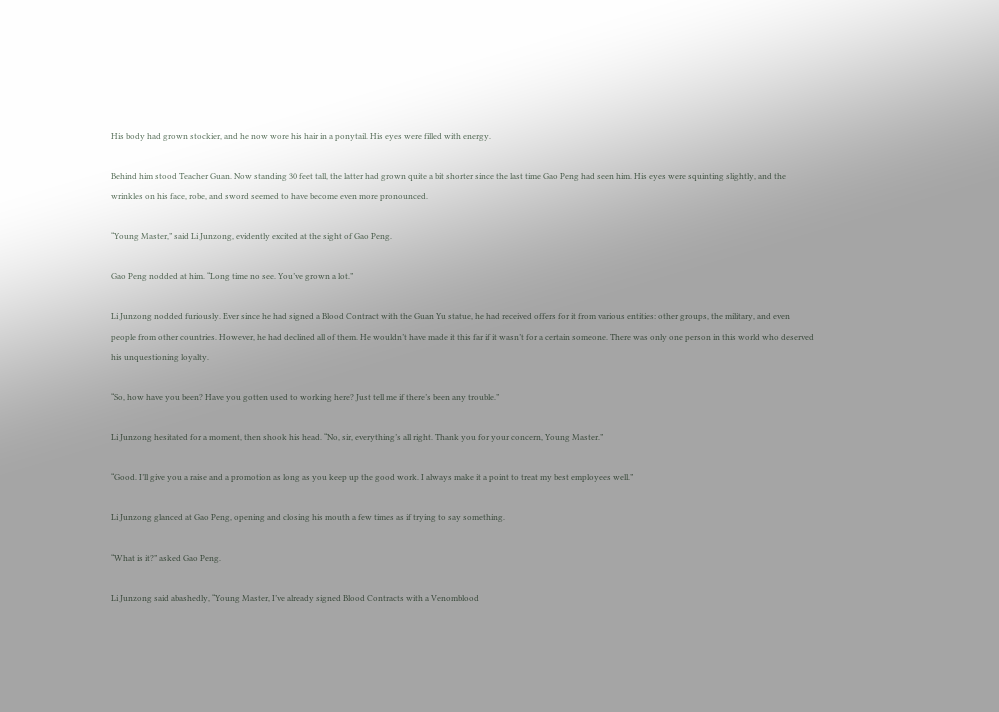His body had grown stockier, and he now wore his hair in a ponytail. His eyes were filled with energy.

Behind him stood Teacher Guan. Now standing 30 feet tall, the latter had grown quite a bit shorter since the last time Gao Peng had seen him. His eyes were squinting slightly, and the wrinkles on his face, robe, and sword seemed to have become even more pronounced.

“Young Master,” said Li Junzong, evidently excited at the sight of Gao Peng.

Gao Peng nodded at him. “Long time no see. You’ve grown a lot.”

Li Junzong nodded furiously. Ever since he had signed a Blood Contract with the Guan Yu statue, he had received offers for it from various entities: other groups, the military, and even people from other countries. However, he had declined all of them. He wouldn’t have made it this far if it wasn’t for a certain someone. There was only one person in this world who deserved his unquestioning loyalty.

“So, how have you been? Have you gotten used to working here? Just tell me if there’s been any trouble.”

Li Junzong hesitated for a moment, then shook his head. “No, sir, everything’s all right. Thank you for your concern, Young Master.”

“Good. I’ll give you a raise and a promotion as long as you keep up the good work. I always make it a point to treat my best employees well.”

Li Junzong glanced at Gao Peng, opening and closing his mouth a few times as if trying to say something.

“What is it?” asked Gao Peng.

Li Junzong said abashedly, “Young Master, I’ve already signed Blood Contracts with a Venomblood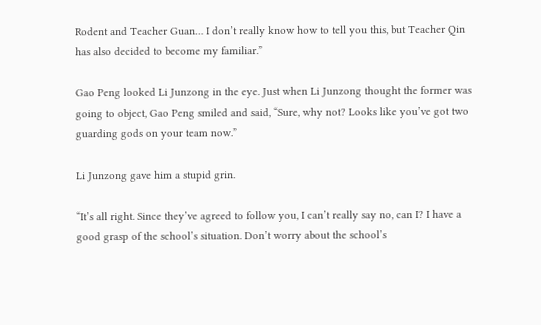Rodent and Teacher Guan… I don’t really know how to tell you this, but Teacher Qin has also decided to become my familiar.”

Gao Peng looked Li Junzong in the eye. Just when Li Junzong thought the former was going to object, Gao Peng smiled and said, “Sure, why not? Looks like you’ve got two guarding gods on your team now.”

Li Junzong gave him a stupid grin.

“It’s all right. Since they’ve agreed to follow you, I can’t really say no, can I? I have a good grasp of the school’s situation. Don’t worry about the school’s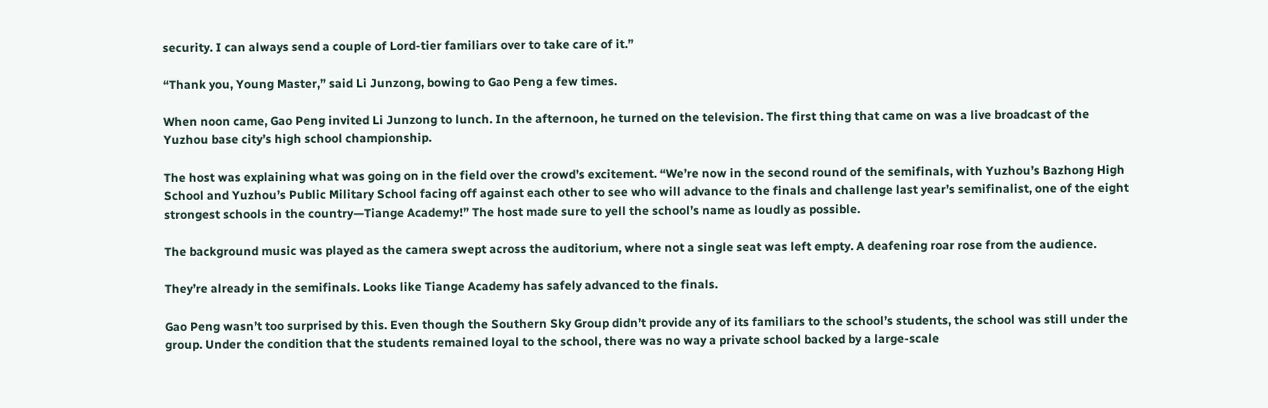security. I can always send a couple of Lord-tier familiars over to take care of it.”

“Thank you, Young Master,” said Li Junzong, bowing to Gao Peng a few times.

When noon came, Gao Peng invited Li Junzong to lunch. In the afternoon, he turned on the television. The first thing that came on was a live broadcast of the Yuzhou base city’s high school championship.

The host was explaining what was going on in the field over the crowd’s excitement. “We’re now in the second round of the semifinals, with Yuzhou’s Bazhong High School and Yuzhou’s Public Military School facing off against each other to see who will advance to the finals and challenge last year’s semifinalist, one of the eight strongest schools in the country—Tiange Academy!” The host made sure to yell the school’s name as loudly as possible.

The background music was played as the camera swept across the auditorium, where not a single seat was left empty. A deafening roar rose from the audience.

They’re already in the semifinals. Looks like Tiange Academy has safely advanced to the finals.

Gao Peng wasn’t too surprised by this. Even though the Southern Sky Group didn’t provide any of its familiars to the school’s students, the school was still under the group. Under the condition that the students remained loyal to the school, there was no way a private school backed by a large-scale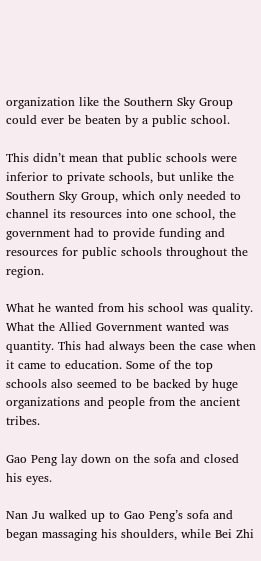organization like the Southern Sky Group could ever be beaten by a public school.

This didn’t mean that public schools were inferior to private schools, but unlike the Southern Sky Group, which only needed to channel its resources into one school, the government had to provide funding and resources for public schools throughout the region.

What he wanted from his school was quality. What the Allied Government wanted was quantity. This had always been the case when it came to education. Some of the top schools also seemed to be backed by huge organizations and people from the ancient tribes.

Gao Peng lay down on the sofa and closed his eyes.

Nan Ju walked up to Gao Peng’s sofa and began massaging his shoulders, while Bei Zhi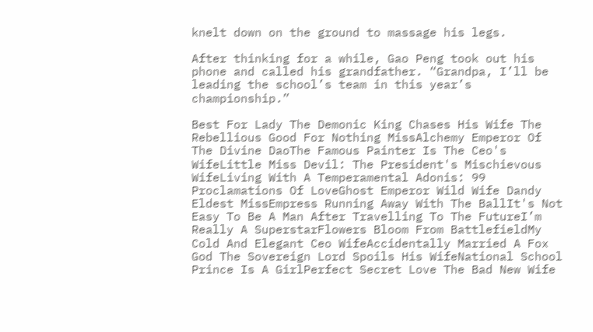knelt down on the ground to massage his legs.

After thinking for a while, Gao Peng took out his phone and called his grandfather. “Grandpa, I’ll be leading the school’s team in this year’s championship.”

Best For Lady The Demonic King Chases His Wife The Rebellious Good For Nothing MissAlchemy Emperor Of The Divine DaoThe Famous Painter Is The Ceo's WifeLittle Miss Devil: The President's Mischievous WifeLiving With A Temperamental Adonis: 99 Proclamations Of LoveGhost Emperor Wild Wife Dandy Eldest MissEmpress Running Away With The BallIt's Not Easy To Be A Man After Travelling To The FutureI’m Really A SuperstarFlowers Bloom From BattlefieldMy Cold And Elegant Ceo WifeAccidentally Married A Fox God The Sovereign Lord Spoils His WifeNational School Prince Is A GirlPerfect Secret Love The Bad New Wife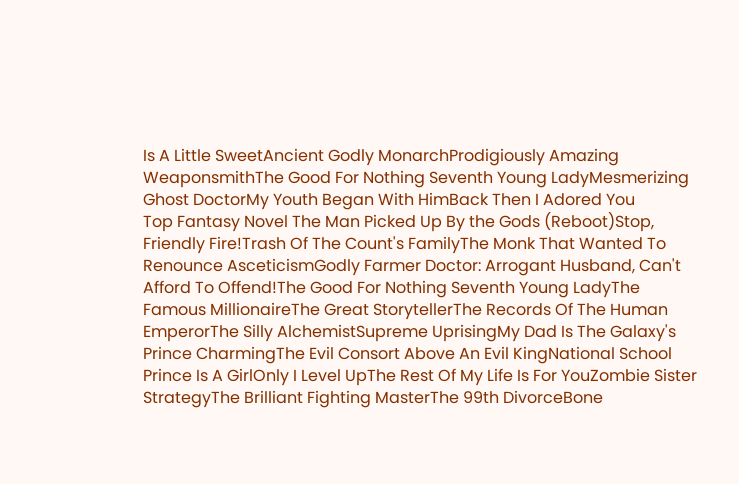Is A Little SweetAncient Godly MonarchProdigiously Amazing WeaponsmithThe Good For Nothing Seventh Young LadyMesmerizing Ghost DoctorMy Youth Began With HimBack Then I Adored You
Top Fantasy Novel The Man Picked Up By the Gods (Reboot)Stop, Friendly Fire!Trash Of The Count's FamilyThe Monk That Wanted To Renounce AsceticismGodly Farmer Doctor: Arrogant Husband, Can't Afford To Offend!The Good For Nothing Seventh Young LadyThe Famous MillionaireThe Great StorytellerThe Records Of The Human EmperorThe Silly AlchemistSupreme UprisingMy Dad Is The Galaxy's Prince CharmingThe Evil Consort Above An Evil KingNational School Prince Is A GirlOnly I Level UpThe Rest Of My Life Is For YouZombie Sister StrategyThe Brilliant Fighting MasterThe 99th DivorceBone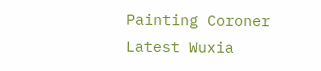Painting Coroner
Latest Wuxia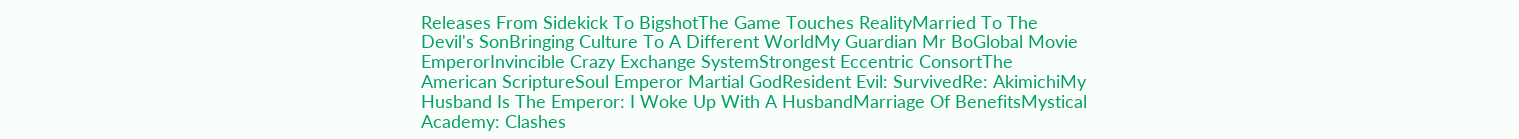Releases From Sidekick To BigshotThe Game Touches RealityMarried To The Devil's SonBringing Culture To A Different WorldMy Guardian Mr BoGlobal Movie EmperorInvincible Crazy Exchange SystemStrongest Eccentric ConsortThe American ScriptureSoul Emperor Martial GodResident Evil: SurvivedRe: AkimichiMy Husband Is The Emperor: I Woke Up With A HusbandMarriage Of BenefitsMystical Academy: Clashes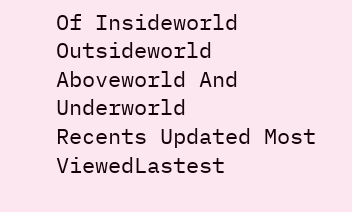Of Insideworld Outsideworld Aboveworld And Underworld
Recents Updated Most ViewedLastest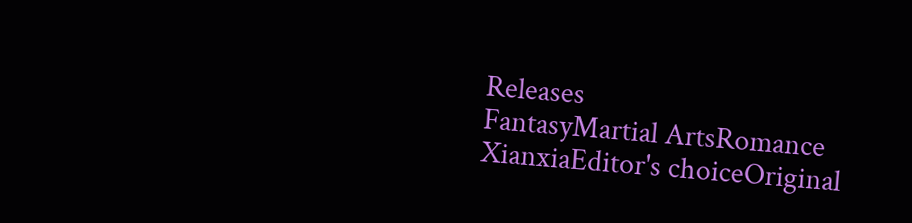Releases
FantasyMartial ArtsRomance
XianxiaEditor's choiceOriginal